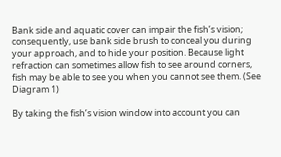Bank side and aquatic cover can impair the fish’s vision; consequently, use bank side brush to conceal you during your approach, and to hide your position. Because light refraction can sometimes allow fish to see around corners, fish may be able to see you when you cannot see them. (See Diagram 1)

By taking the fish’s vision window into account you can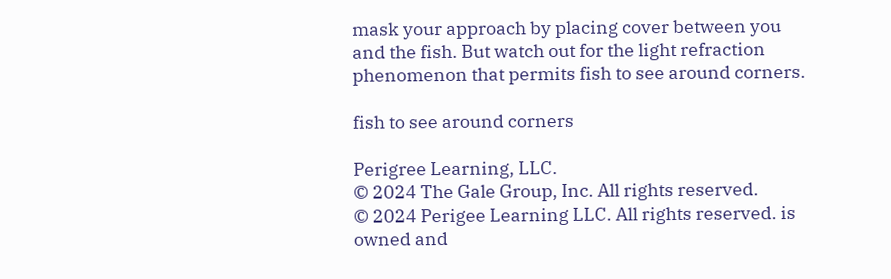mask your approach by placing cover between you and the fish. But watch out for the light refraction phenomenon that permits fish to see around corners.

fish to see around corners

Perigree Learning, LLC.
© 2024 The Gale Group, Inc. All rights reserved.
© 2024 Perigee Learning LLC. All rights reserved. is owned and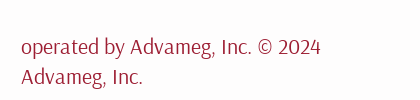operated by Advameg, Inc. © 2024 Advameg, Inc.